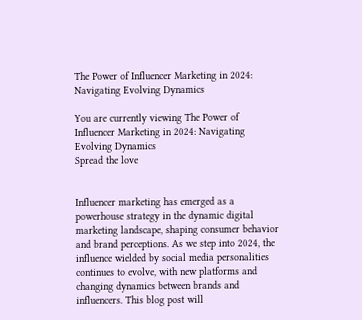The Power of Influencer Marketing in 2024: Navigating Evolving Dynamics

You are currently viewing The Power of Influencer Marketing in 2024: Navigating Evolving Dynamics
Spread the love


Influencer marketing has emerged as a powerhouse strategy in the dynamic digital marketing landscape, shaping consumer behavior and brand perceptions. As we step into 2024, the influence wielded by social media personalities continues to evolve, with new platforms and changing dynamics between brands and influencers. This blog post will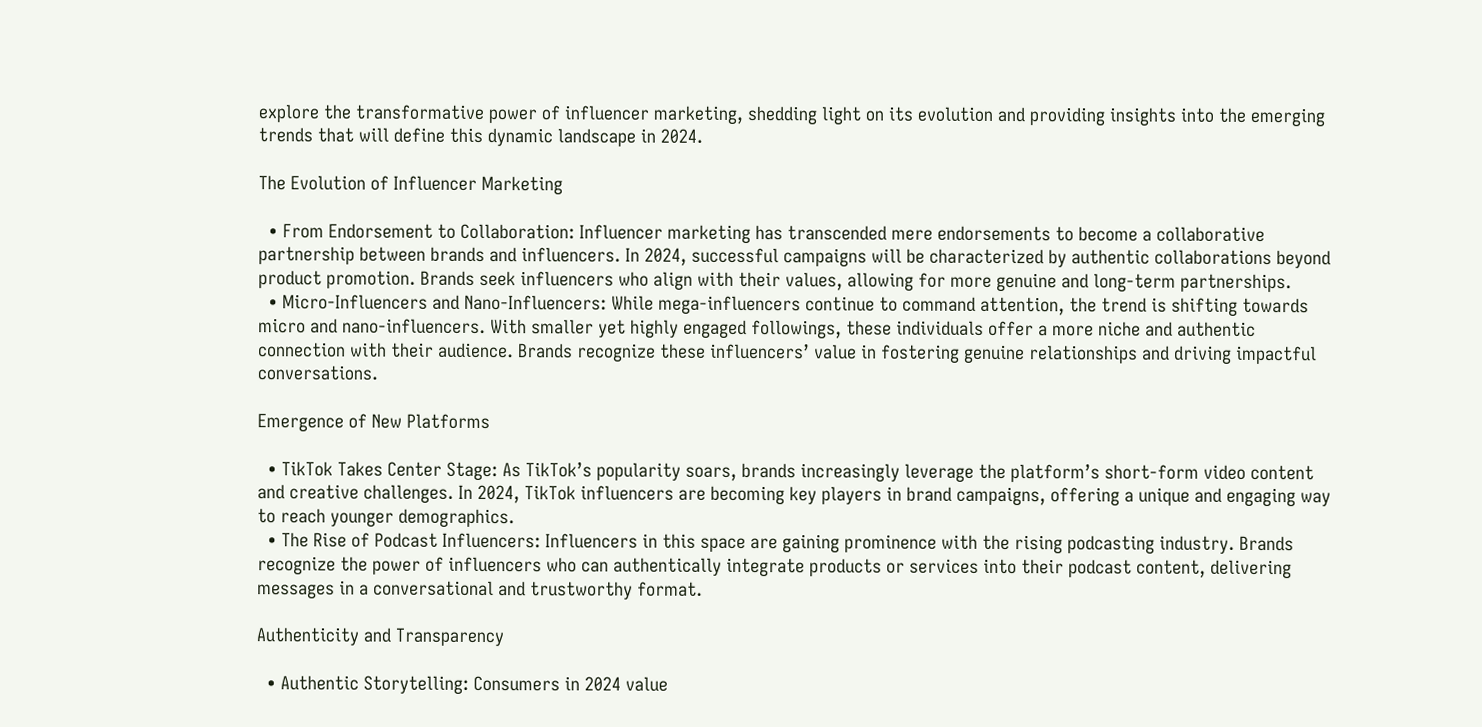explore the transformative power of influencer marketing, shedding light on its evolution and providing insights into the emerging trends that will define this dynamic landscape in 2024.

The Evolution of Influencer Marketing

  • From Endorsement to Collaboration: Influencer marketing has transcended mere endorsements to become a collaborative partnership between brands and influencers. In 2024, successful campaigns will be characterized by authentic collaborations beyond product promotion. Brands seek influencers who align with their values, allowing for more genuine and long-term partnerships.
  • Micro-Influencers and Nano-Influencers: While mega-influencers continue to command attention, the trend is shifting towards micro and nano-influencers. With smaller yet highly engaged followings, these individuals offer a more niche and authentic connection with their audience. Brands recognize these influencers’ value in fostering genuine relationships and driving impactful conversations.

Emergence of New Platforms

  • TikTok Takes Center Stage: As TikTok’s popularity soars, brands increasingly leverage the platform’s short-form video content and creative challenges. In 2024, TikTok influencers are becoming key players in brand campaigns, offering a unique and engaging way to reach younger demographics.
  • The Rise of Podcast Influencers: Influencers in this space are gaining prominence with the rising podcasting industry. Brands recognize the power of influencers who can authentically integrate products or services into their podcast content, delivering messages in a conversational and trustworthy format.

Authenticity and Transparency

  • Authentic Storytelling: Consumers in 2024 value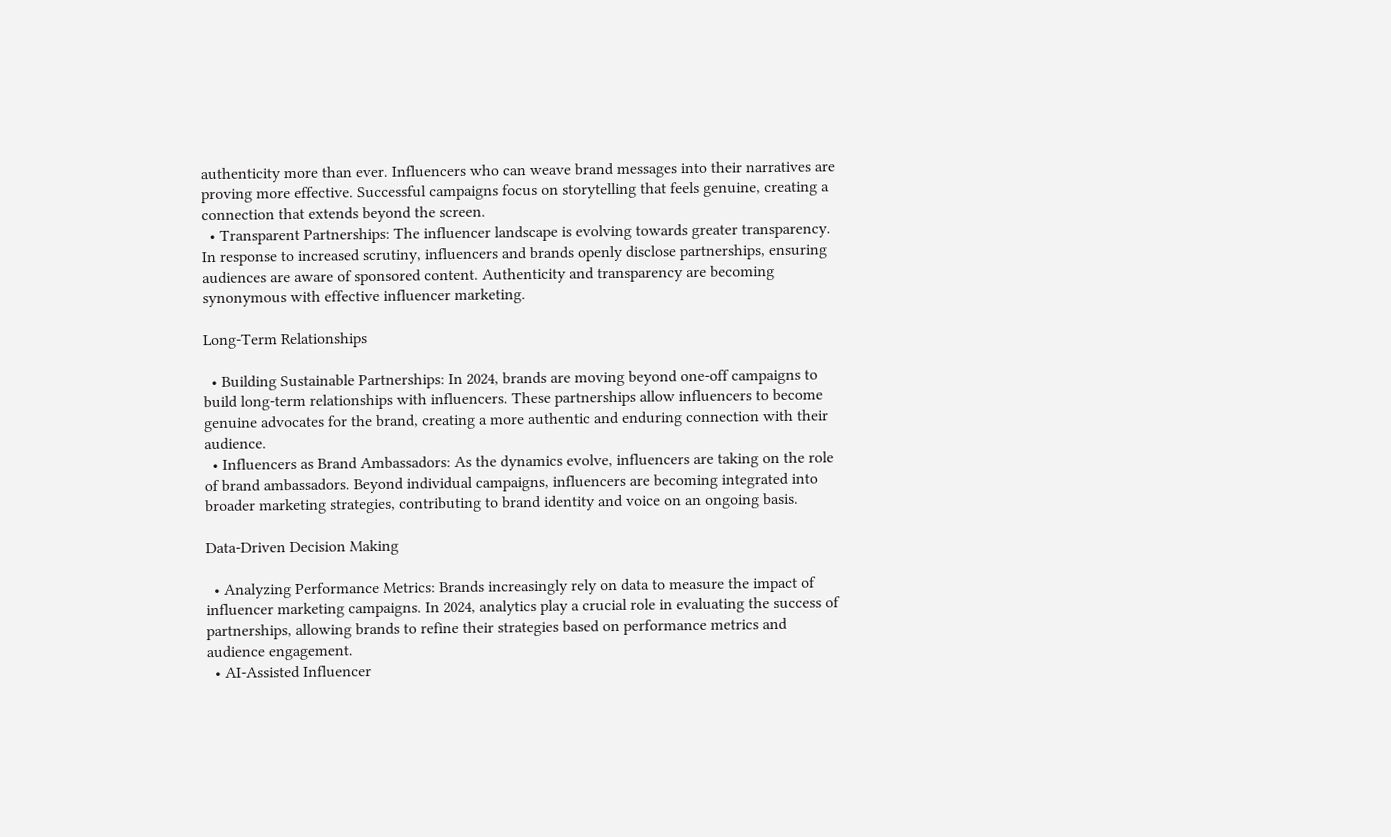authenticity more than ever. Influencers who can weave brand messages into their narratives are proving more effective. Successful campaigns focus on storytelling that feels genuine, creating a connection that extends beyond the screen.
  • Transparent Partnerships: The influencer landscape is evolving towards greater transparency. In response to increased scrutiny, influencers and brands openly disclose partnerships, ensuring audiences are aware of sponsored content. Authenticity and transparency are becoming synonymous with effective influencer marketing.

Long-Term Relationships

  • Building Sustainable Partnerships: In 2024, brands are moving beyond one-off campaigns to build long-term relationships with influencers. These partnerships allow influencers to become genuine advocates for the brand, creating a more authentic and enduring connection with their audience.
  • Influencers as Brand Ambassadors: As the dynamics evolve, influencers are taking on the role of brand ambassadors. Beyond individual campaigns, influencers are becoming integrated into broader marketing strategies, contributing to brand identity and voice on an ongoing basis.

Data-Driven Decision Making

  • Analyzing Performance Metrics: Brands increasingly rely on data to measure the impact of influencer marketing campaigns. In 2024, analytics play a crucial role in evaluating the success of partnerships, allowing brands to refine their strategies based on performance metrics and audience engagement.
  • AI-Assisted Influencer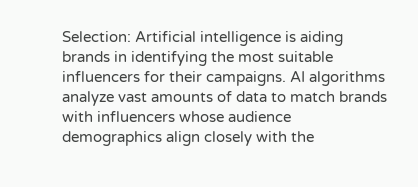Selection: Artificial intelligence is aiding brands in identifying the most suitable influencers for their campaigns. AI algorithms analyze vast amounts of data to match brands with influencers whose audience demographics align closely with the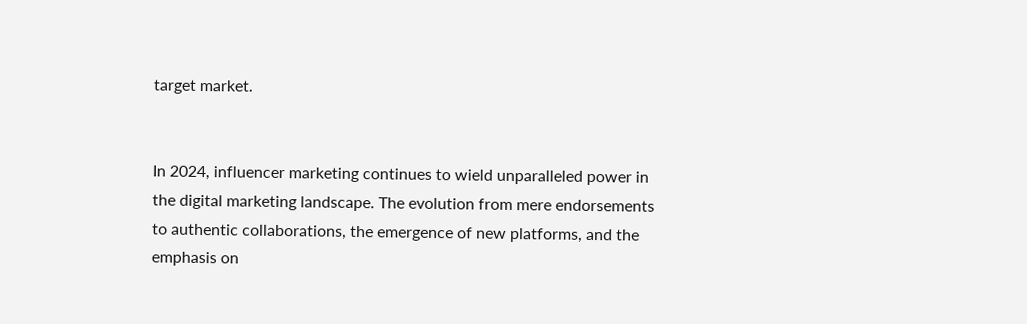target market.


In 2024, influencer marketing continues to wield unparalleled power in the digital marketing landscape. The evolution from mere endorsements to authentic collaborations, the emergence of new platforms, and the emphasis on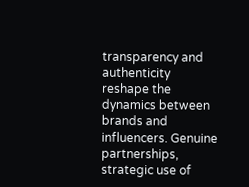transparency and authenticity reshape the dynamics between brands and influencers. Genuine partnerships, strategic use of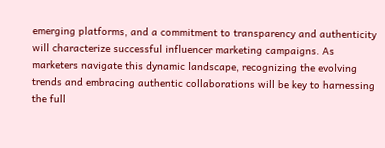emerging platforms, and a commitment to transparency and authenticity will characterize successful influencer marketing campaigns. As marketers navigate this dynamic landscape, recognizing the evolving trends and embracing authentic collaborations will be key to harnessing the full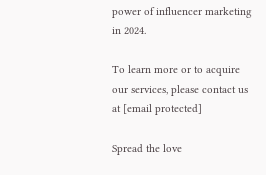power of influencer marketing in 2024.

To learn more or to acquire our services, please contact us at [email protected]

Spread the love